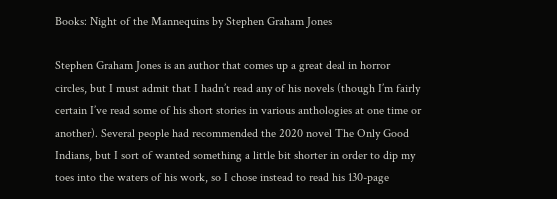Books: Night of the Mannequins by Stephen Graham Jones

Stephen Graham Jones is an author that comes up a great deal in horror circles, but I must admit that I hadn’t read any of his novels (though I’m fairly certain I’ve read some of his short stories in various anthologies at one time or another). Several people had recommended the 2020 novel The Only Good Indians, but I sort of wanted something a little bit shorter in order to dip my toes into the waters of his work, so I chose instead to read his 130-page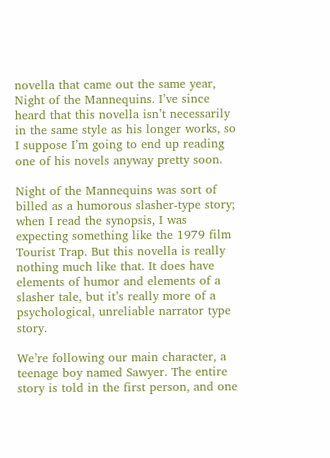novella that came out the same year, Night of the Mannequins. I’ve since heard that this novella isn’t necessarily in the same style as his longer works, so I suppose I’m going to end up reading one of his novels anyway pretty soon.

Night of the Mannequins was sort of billed as a humorous slasher-type story; when I read the synopsis, I was expecting something like the 1979 film Tourist Trap. But this novella is really nothing much like that. It does have elements of humor and elements of a slasher tale, but it’s really more of a psychological, unreliable narrator type story.

We’re following our main character, a teenage boy named Sawyer. The entire story is told in the first person, and one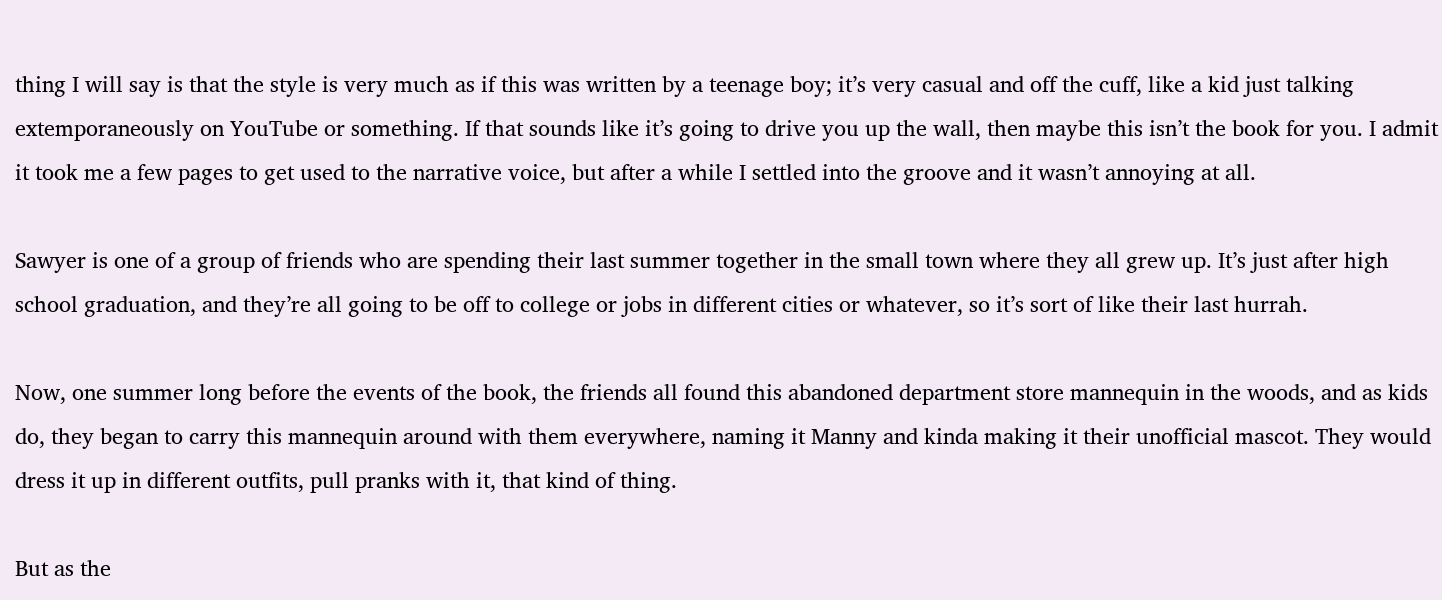thing I will say is that the style is very much as if this was written by a teenage boy; it’s very casual and off the cuff, like a kid just talking extemporaneously on YouTube or something. If that sounds like it’s going to drive you up the wall, then maybe this isn’t the book for you. I admit it took me a few pages to get used to the narrative voice, but after a while I settled into the groove and it wasn’t annoying at all.

Sawyer is one of a group of friends who are spending their last summer together in the small town where they all grew up. It’s just after high school graduation, and they’re all going to be off to college or jobs in different cities or whatever, so it’s sort of like their last hurrah.

Now, one summer long before the events of the book, the friends all found this abandoned department store mannequin in the woods, and as kids do, they began to carry this mannequin around with them everywhere, naming it Manny and kinda making it their unofficial mascot. They would dress it up in different outfits, pull pranks with it, that kind of thing.

But as the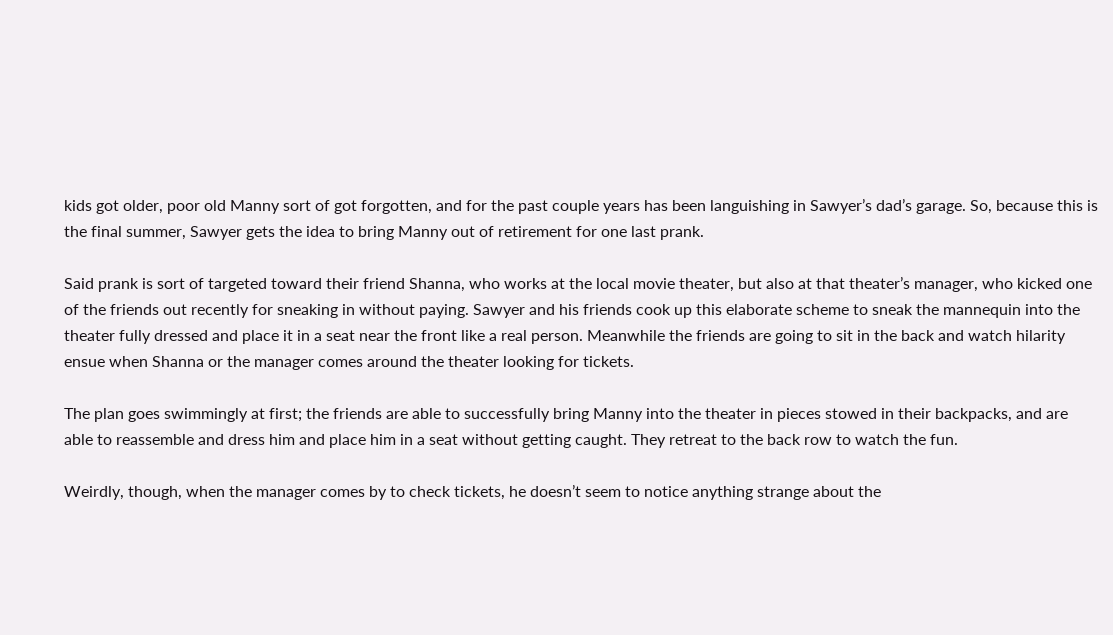kids got older, poor old Manny sort of got forgotten, and for the past couple years has been languishing in Sawyer’s dad’s garage. So, because this is the final summer, Sawyer gets the idea to bring Manny out of retirement for one last prank.

Said prank is sort of targeted toward their friend Shanna, who works at the local movie theater, but also at that theater’s manager, who kicked one of the friends out recently for sneaking in without paying. Sawyer and his friends cook up this elaborate scheme to sneak the mannequin into the theater fully dressed and place it in a seat near the front like a real person. Meanwhile the friends are going to sit in the back and watch hilarity ensue when Shanna or the manager comes around the theater looking for tickets.

The plan goes swimmingly at first; the friends are able to successfully bring Manny into the theater in pieces stowed in their backpacks, and are able to reassemble and dress him and place him in a seat without getting caught. They retreat to the back row to watch the fun.

Weirdly, though, when the manager comes by to check tickets, he doesn’t seem to notice anything strange about the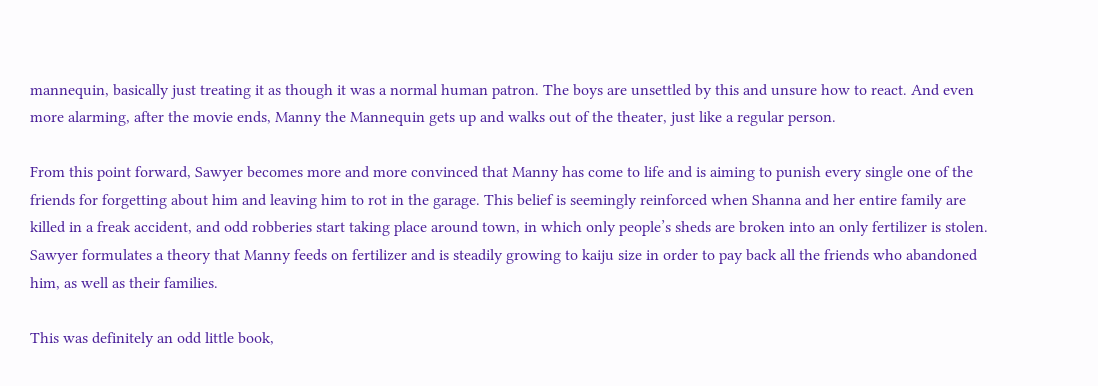mannequin, basically just treating it as though it was a normal human patron. The boys are unsettled by this and unsure how to react. And even more alarming, after the movie ends, Manny the Mannequin gets up and walks out of the theater, just like a regular person.

From this point forward, Sawyer becomes more and more convinced that Manny has come to life and is aiming to punish every single one of the friends for forgetting about him and leaving him to rot in the garage. This belief is seemingly reinforced when Shanna and her entire family are killed in a freak accident, and odd robberies start taking place around town, in which only people’s sheds are broken into an only fertilizer is stolen. Sawyer formulates a theory that Manny feeds on fertilizer and is steadily growing to kaiju size in order to pay back all the friends who abandoned him, as well as their families.

This was definitely an odd little book,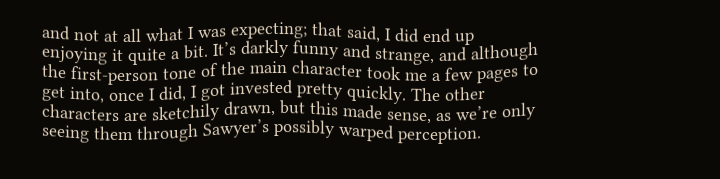and not at all what I was expecting; that said, I did end up enjoying it quite a bit. It’s darkly funny and strange, and although the first-person tone of the main character took me a few pages to get into, once I did, I got invested pretty quickly. The other characters are sketchily drawn, but this made sense, as we’re only seeing them through Sawyer’s possibly warped perception.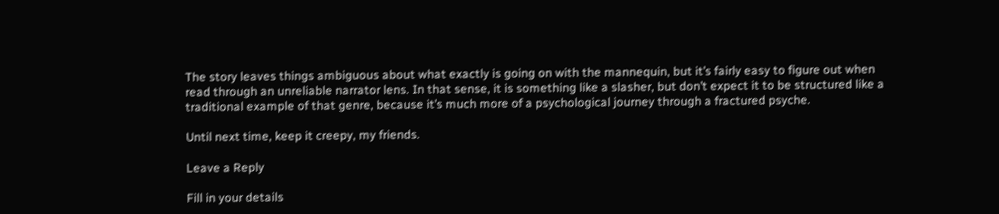The story leaves things ambiguous about what exactly is going on with the mannequin, but it’s fairly easy to figure out when read through an unreliable narrator lens. In that sense, it is something like a slasher, but don’t expect it to be structured like a traditional example of that genre, because it’s much more of a psychological journey through a fractured psyche.

Until next time, keep it creepy, my friends.

Leave a Reply

Fill in your details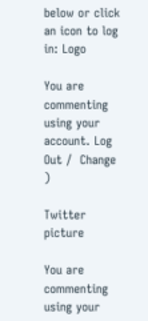below or click an icon to log in: Logo

You are commenting using your account. Log Out /  Change )

Twitter picture

You are commenting using your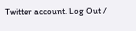Twitter account. Log Out /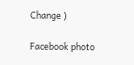Change )

Facebook photo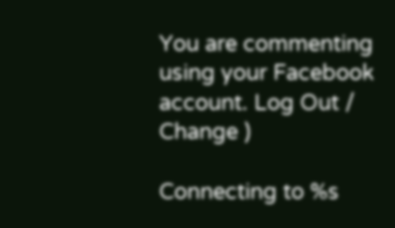You are commenting using your Facebook account. Log Out /  Change )

Connecting to %s